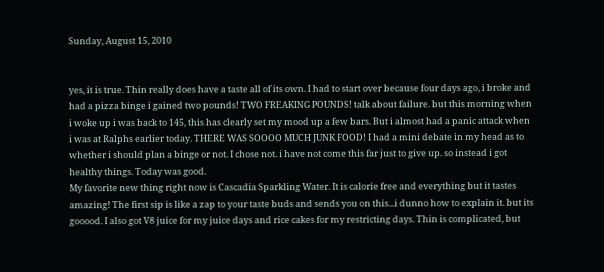Sunday, August 15, 2010


yes, it is true. Thin really does have a taste all of its own. I had to start over because four days ago, i broke and had a pizza binge i gained two pounds! TWO FREAKING POUNDS! talk about failure. but this morning when i woke up i was back to 145, this has clearly set my mood up a few bars. But i almost had a panic attack when i was at Ralphs earlier today. THERE WAS SOOOO MUCH JUNK FOOD! I had a mini debate in my head as to whether i should plan a binge or not. I chose not. i have not come this far just to give up. so instead i got healthy things. Today was good.
My favorite new thing right now is Cascadia Sparkling Water. It is calorie free and everything but it tastes amazing! The first sip is like a zap to your taste buds and sends you on this...i dunno how to explain it. but its gooood. I also got V8 juice for my juice days and rice cakes for my restricting days. Thin is complicated, but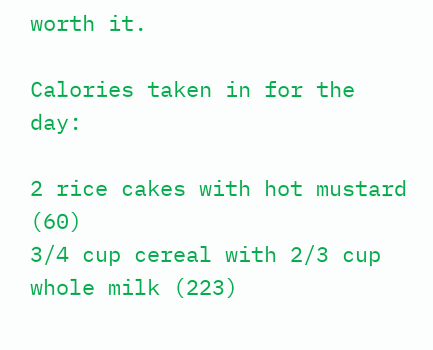worth it.

Calories taken in for the day:

2 rice cakes with hot mustard (60)
3/4 cup cereal with 2/3 cup whole milk (223)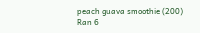peach guava smoothie (200)
Ran 6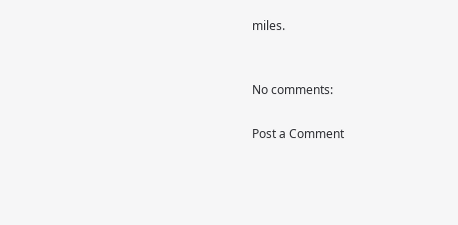miles.


No comments:

Post a Comment